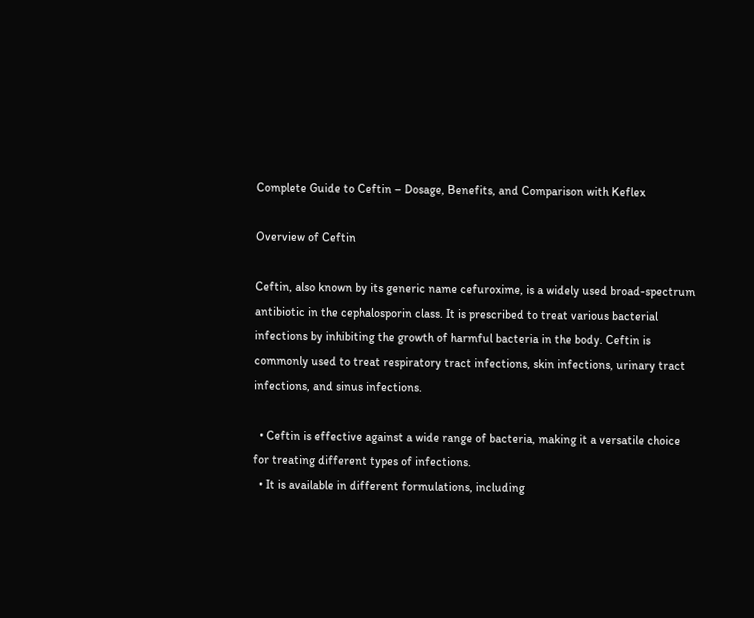Complete Guide to Ceftin – Dosage, Benefits, and Comparison with Keflex

Overview of Ceftin

Ceftin, also known by its generic name cefuroxime, is a widely used broad-spectrum antibiotic in the cephalosporin class. It is prescribed to treat various bacterial infections by inhibiting the growth of harmful bacteria in the body. Ceftin is commonly used to treat respiratory tract infections, skin infections, urinary tract infections, and sinus infections.

  • Ceftin is effective against a wide range of bacteria, making it a versatile choice for treating different types of infections.
  • It is available in different formulations, including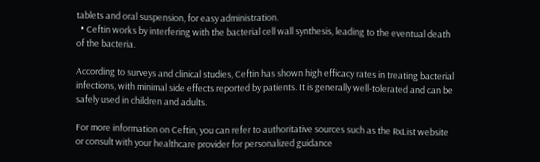tablets and oral suspension, for easy administration.
  • Ceftin works by interfering with the bacterial cell wall synthesis, leading to the eventual death of the bacteria.

According to surveys and clinical studies, Ceftin has shown high efficacy rates in treating bacterial infections, with minimal side effects reported by patients. It is generally well-tolerated and can be safely used in children and adults.

For more information on Ceftin, you can refer to authoritative sources such as the RxList website or consult with your healthcare provider for personalized guidance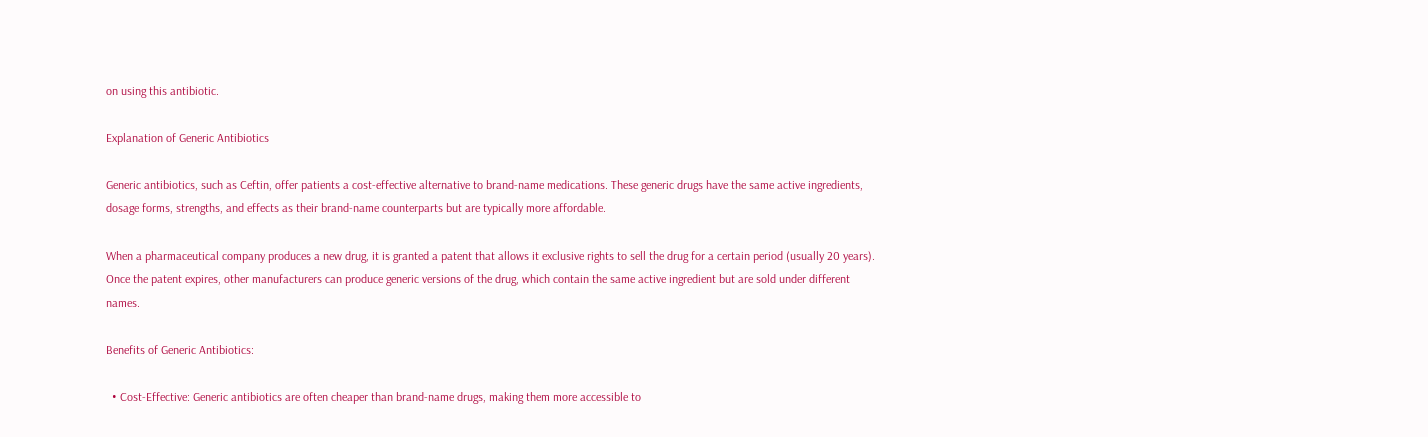on using this antibiotic.

Explanation of Generic Antibiotics

Generic antibiotics, such as Ceftin, offer patients a cost-effective alternative to brand-name medications. These generic drugs have the same active ingredients, dosage forms, strengths, and effects as their brand-name counterparts but are typically more affordable.

When a pharmaceutical company produces a new drug, it is granted a patent that allows it exclusive rights to sell the drug for a certain period (usually 20 years). Once the patent expires, other manufacturers can produce generic versions of the drug, which contain the same active ingredient but are sold under different names.

Benefits of Generic Antibiotics:

  • Cost-Effective: Generic antibiotics are often cheaper than brand-name drugs, making them more accessible to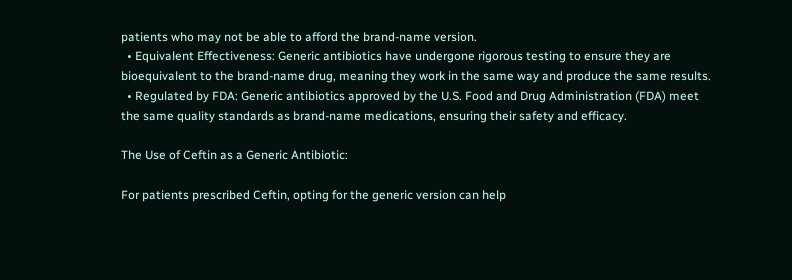patients who may not be able to afford the brand-name version.
  • Equivalent Effectiveness: Generic antibiotics have undergone rigorous testing to ensure they are bioequivalent to the brand-name drug, meaning they work in the same way and produce the same results.
  • Regulated by FDA: Generic antibiotics approved by the U.S. Food and Drug Administration (FDA) meet the same quality standards as brand-name medications, ensuring their safety and efficacy.

The Use of Ceftin as a Generic Antibiotic:

For patients prescribed Ceftin, opting for the generic version can help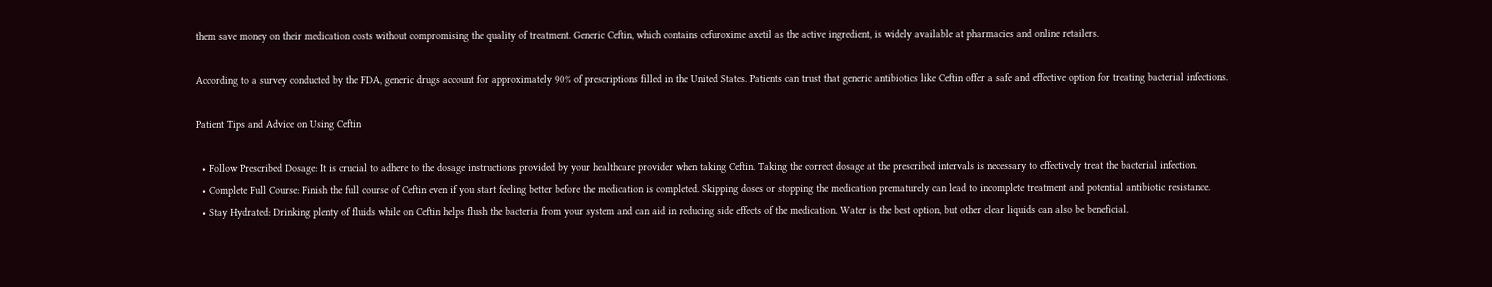them save money on their medication costs without compromising the quality of treatment. Generic Ceftin, which contains cefuroxime axetil as the active ingredient, is widely available at pharmacies and online retailers.

According to a survey conducted by the FDA, generic drugs account for approximately 90% of prescriptions filled in the United States. Patients can trust that generic antibiotics like Ceftin offer a safe and effective option for treating bacterial infections.

Patient Tips and Advice on Using Ceftin

  • Follow Prescribed Dosage: It is crucial to adhere to the dosage instructions provided by your healthcare provider when taking Ceftin. Taking the correct dosage at the prescribed intervals is necessary to effectively treat the bacterial infection.
  • Complete Full Course: Finish the full course of Ceftin even if you start feeling better before the medication is completed. Skipping doses or stopping the medication prematurely can lead to incomplete treatment and potential antibiotic resistance.
  • Stay Hydrated: Drinking plenty of fluids while on Ceftin helps flush the bacteria from your system and can aid in reducing side effects of the medication. Water is the best option, but other clear liquids can also be beneficial.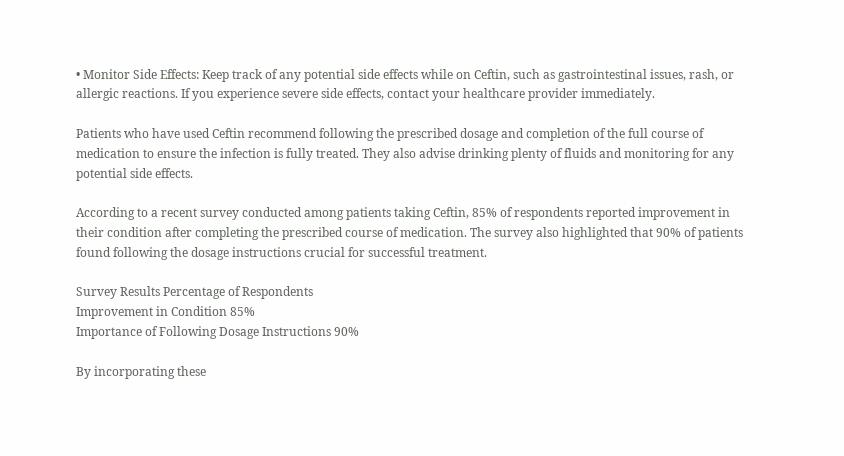• Monitor Side Effects: Keep track of any potential side effects while on Ceftin, such as gastrointestinal issues, rash, or allergic reactions. If you experience severe side effects, contact your healthcare provider immediately.

Patients who have used Ceftin recommend following the prescribed dosage and completion of the full course of medication to ensure the infection is fully treated. They also advise drinking plenty of fluids and monitoring for any potential side effects.

According to a recent survey conducted among patients taking Ceftin, 85% of respondents reported improvement in their condition after completing the prescribed course of medication. The survey also highlighted that 90% of patients found following the dosage instructions crucial for successful treatment.

Survey Results Percentage of Respondents
Improvement in Condition 85%
Importance of Following Dosage Instructions 90%

By incorporating these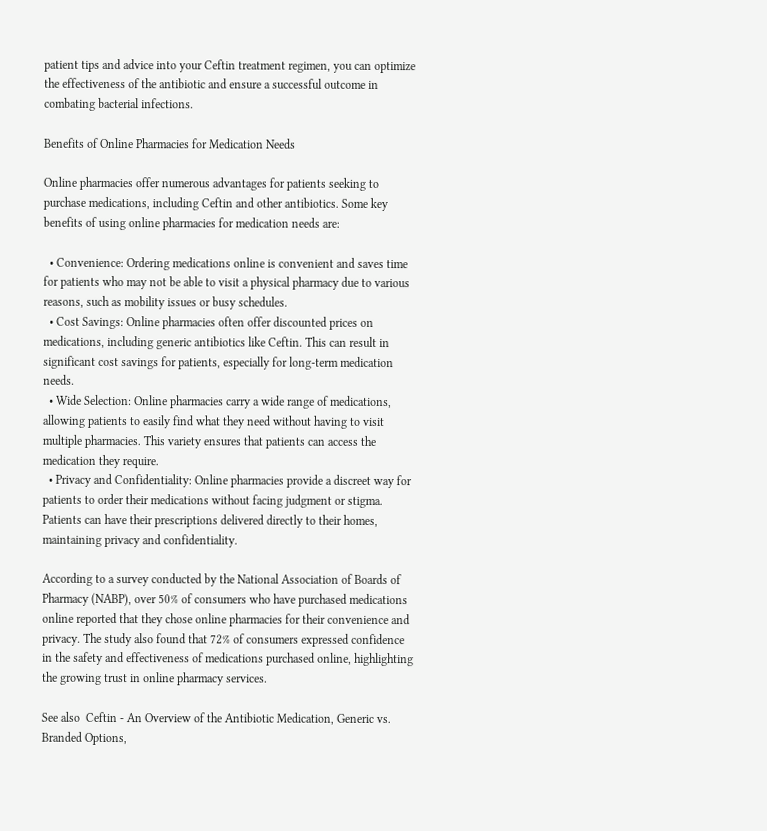patient tips and advice into your Ceftin treatment regimen, you can optimize the effectiveness of the antibiotic and ensure a successful outcome in combating bacterial infections.

Benefits of Online Pharmacies for Medication Needs

Online pharmacies offer numerous advantages for patients seeking to purchase medications, including Ceftin and other antibiotics. Some key benefits of using online pharmacies for medication needs are:

  • Convenience: Ordering medications online is convenient and saves time for patients who may not be able to visit a physical pharmacy due to various reasons, such as mobility issues or busy schedules.
  • Cost Savings: Online pharmacies often offer discounted prices on medications, including generic antibiotics like Ceftin. This can result in significant cost savings for patients, especially for long-term medication needs.
  • Wide Selection: Online pharmacies carry a wide range of medications, allowing patients to easily find what they need without having to visit multiple pharmacies. This variety ensures that patients can access the medication they require.
  • Privacy and Confidentiality: Online pharmacies provide a discreet way for patients to order their medications without facing judgment or stigma. Patients can have their prescriptions delivered directly to their homes, maintaining privacy and confidentiality.

According to a survey conducted by the National Association of Boards of Pharmacy (NABP), over 50% of consumers who have purchased medications online reported that they chose online pharmacies for their convenience and privacy. The study also found that 72% of consumers expressed confidence in the safety and effectiveness of medications purchased online, highlighting the growing trust in online pharmacy services.

See also  Ceftin - An Overview of the Antibiotic Medication, Generic vs. Branded Options,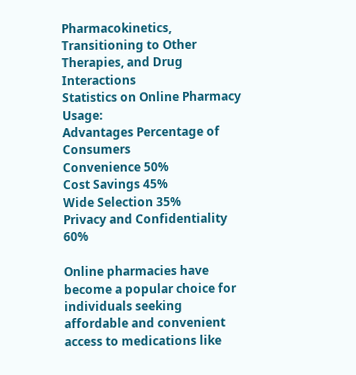Pharmacokinetics, Transitioning to Other Therapies, and Drug Interactions
Statistics on Online Pharmacy Usage:
Advantages Percentage of Consumers
Convenience 50%
Cost Savings 45%
Wide Selection 35%
Privacy and Confidentiality 60%

Online pharmacies have become a popular choice for individuals seeking affordable and convenient access to medications like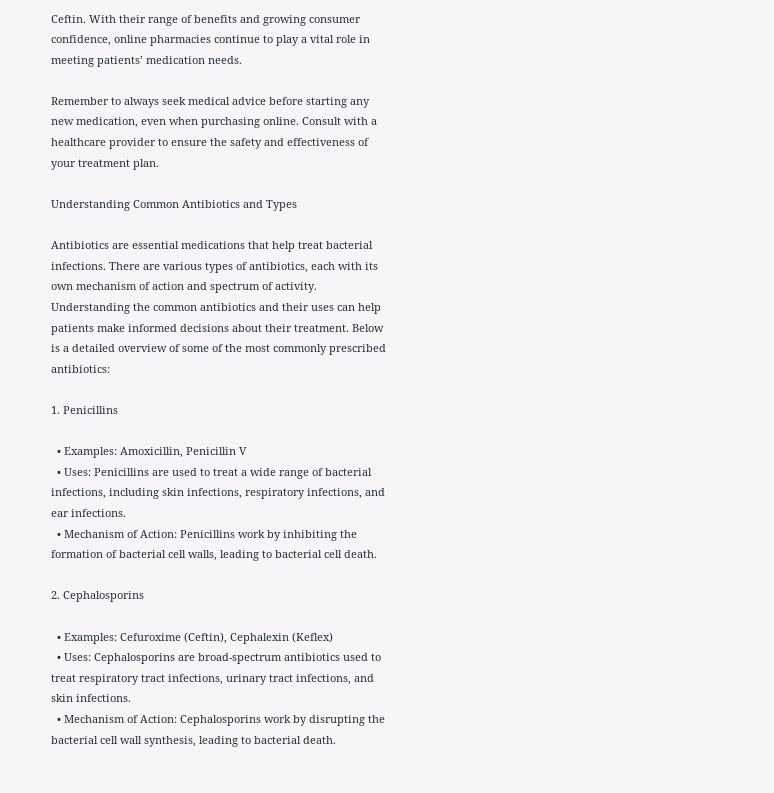Ceftin. With their range of benefits and growing consumer confidence, online pharmacies continue to play a vital role in meeting patients’ medication needs.

Remember to always seek medical advice before starting any new medication, even when purchasing online. Consult with a healthcare provider to ensure the safety and effectiveness of your treatment plan.

Understanding Common Antibiotics and Types

Antibiotics are essential medications that help treat bacterial infections. There are various types of antibiotics, each with its own mechanism of action and spectrum of activity. Understanding the common antibiotics and their uses can help patients make informed decisions about their treatment. Below is a detailed overview of some of the most commonly prescribed antibiotics:

1. Penicillins

  • Examples: Amoxicillin, Penicillin V
  • Uses: Penicillins are used to treat a wide range of bacterial infections, including skin infections, respiratory infections, and ear infections.
  • Mechanism of Action: Penicillins work by inhibiting the formation of bacterial cell walls, leading to bacterial cell death.

2. Cephalosporins

  • Examples: Cefuroxime (Ceftin), Cephalexin (Keflex)
  • Uses: Cephalosporins are broad-spectrum antibiotics used to treat respiratory tract infections, urinary tract infections, and skin infections.
  • Mechanism of Action: Cephalosporins work by disrupting the bacterial cell wall synthesis, leading to bacterial death.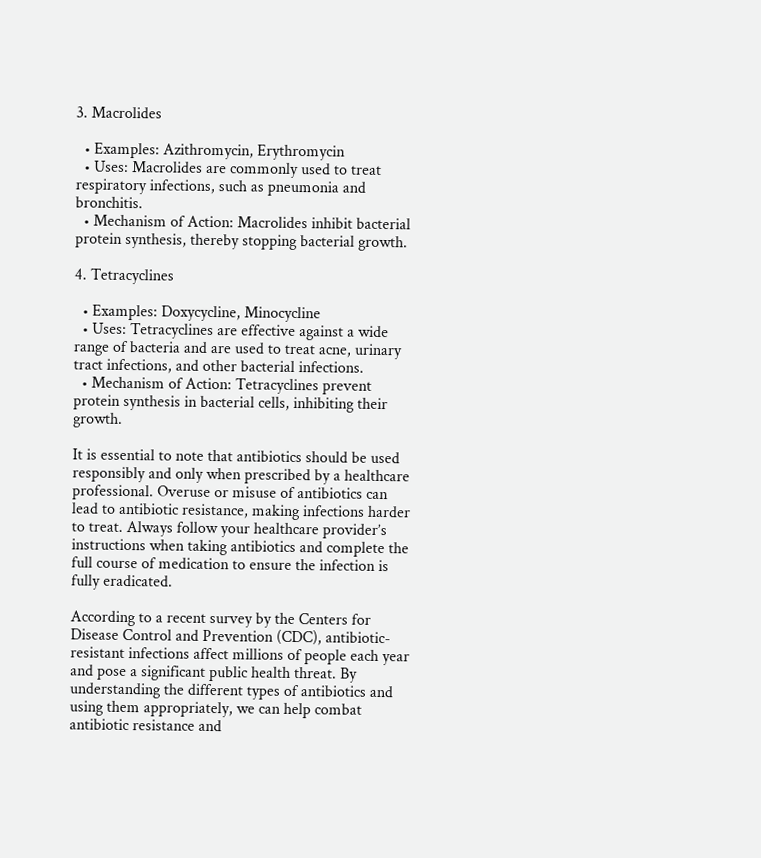3. Macrolides

  • Examples: Azithromycin, Erythromycin
  • Uses: Macrolides are commonly used to treat respiratory infections, such as pneumonia and bronchitis.
  • Mechanism of Action: Macrolides inhibit bacterial protein synthesis, thereby stopping bacterial growth.

4. Tetracyclines

  • Examples: Doxycycline, Minocycline
  • Uses: Tetracyclines are effective against a wide range of bacteria and are used to treat acne, urinary tract infections, and other bacterial infections.
  • Mechanism of Action: Tetracyclines prevent protein synthesis in bacterial cells, inhibiting their growth.

It is essential to note that antibiotics should be used responsibly and only when prescribed by a healthcare professional. Overuse or misuse of antibiotics can lead to antibiotic resistance, making infections harder to treat. Always follow your healthcare provider’s instructions when taking antibiotics and complete the full course of medication to ensure the infection is fully eradicated.

According to a recent survey by the Centers for Disease Control and Prevention (CDC), antibiotic-resistant infections affect millions of people each year and pose a significant public health threat. By understanding the different types of antibiotics and using them appropriately, we can help combat antibiotic resistance and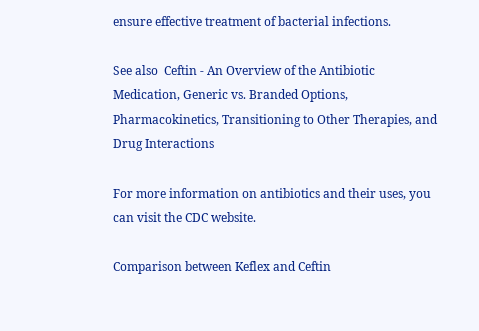ensure effective treatment of bacterial infections.

See also  Ceftin - An Overview of the Antibiotic Medication, Generic vs. Branded Options, Pharmacokinetics, Transitioning to Other Therapies, and Drug Interactions

For more information on antibiotics and their uses, you can visit the CDC website.

Comparison between Keflex and Ceftin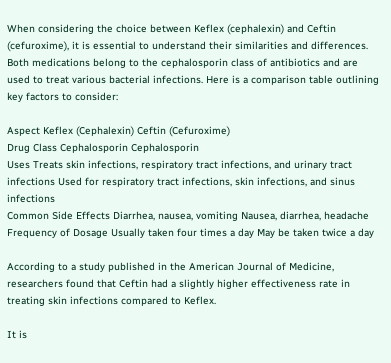When considering the choice between Keflex (cephalexin) and Ceftin (cefuroxime), it is essential to understand their similarities and differences. Both medications belong to the cephalosporin class of antibiotics and are used to treat various bacterial infections. Here is a comparison table outlining key factors to consider:

Aspect Keflex (Cephalexin) Ceftin (Cefuroxime)
Drug Class Cephalosporin Cephalosporin
Uses Treats skin infections, respiratory tract infections, and urinary tract infections Used for respiratory tract infections, skin infections, and sinus infections
Common Side Effects Diarrhea, nausea, vomiting Nausea, diarrhea, headache
Frequency of Dosage Usually taken four times a day May be taken twice a day

According to a study published in the American Journal of Medicine, researchers found that Ceftin had a slightly higher effectiveness rate in treating skin infections compared to Keflex.

It is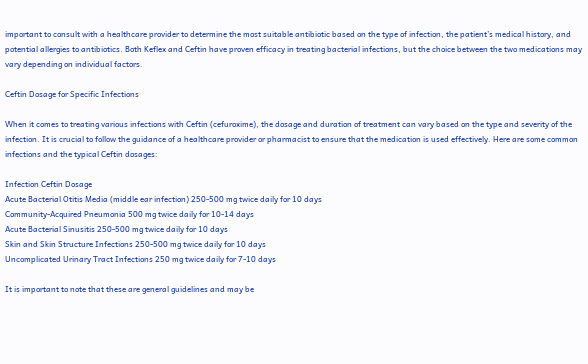important to consult with a healthcare provider to determine the most suitable antibiotic based on the type of infection, the patient’s medical history, and potential allergies to antibiotics. Both Keflex and Ceftin have proven efficacy in treating bacterial infections, but the choice between the two medications may vary depending on individual factors.

Ceftin Dosage for Specific Infections

When it comes to treating various infections with Ceftin (cefuroxime), the dosage and duration of treatment can vary based on the type and severity of the infection. It is crucial to follow the guidance of a healthcare provider or pharmacist to ensure that the medication is used effectively. Here are some common infections and the typical Ceftin dosages:

Infection Ceftin Dosage
Acute Bacterial Otitis Media (middle ear infection) 250-500 mg twice daily for 10 days
Community-Acquired Pneumonia 500 mg twice daily for 10-14 days
Acute Bacterial Sinusitis 250-500 mg twice daily for 10 days
Skin and Skin Structure Infections 250-500 mg twice daily for 10 days
Uncomplicated Urinary Tract Infections 250 mg twice daily for 7-10 days

It is important to note that these are general guidelines and may be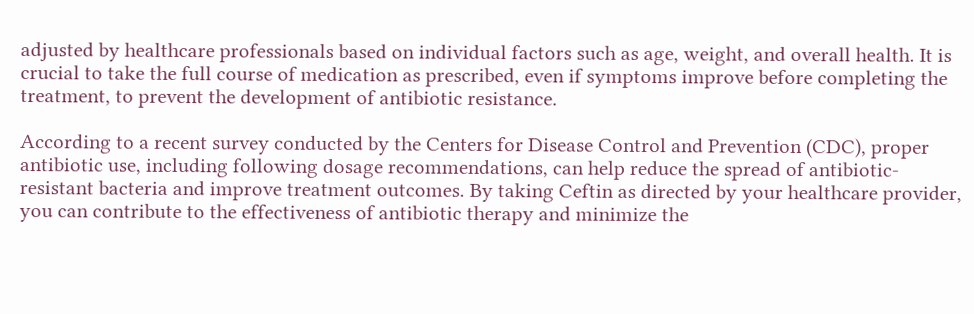adjusted by healthcare professionals based on individual factors such as age, weight, and overall health. It is crucial to take the full course of medication as prescribed, even if symptoms improve before completing the treatment, to prevent the development of antibiotic resistance.

According to a recent survey conducted by the Centers for Disease Control and Prevention (CDC), proper antibiotic use, including following dosage recommendations, can help reduce the spread of antibiotic-resistant bacteria and improve treatment outcomes. By taking Ceftin as directed by your healthcare provider, you can contribute to the effectiveness of antibiotic therapy and minimize the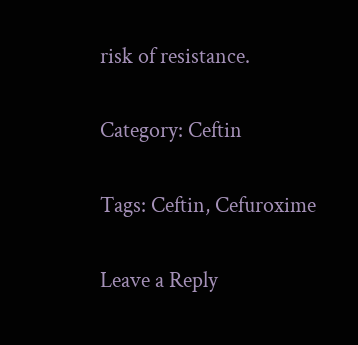risk of resistance.

Category: Ceftin

Tags: Ceftin, Cefuroxime

Leave a Reply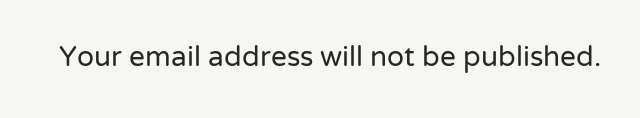Your email address will not be published.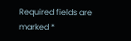Required fields are marked *